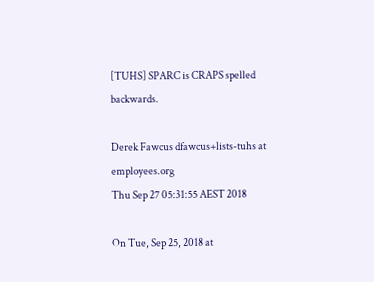[TUHS] SPARC is CRAPS spelled backwards.

Derek Fawcus dfawcus+lists-tuhs at employees.org
Thu Sep 27 05:31:55 AEST 2018

On Tue, Sep 25, 2018 at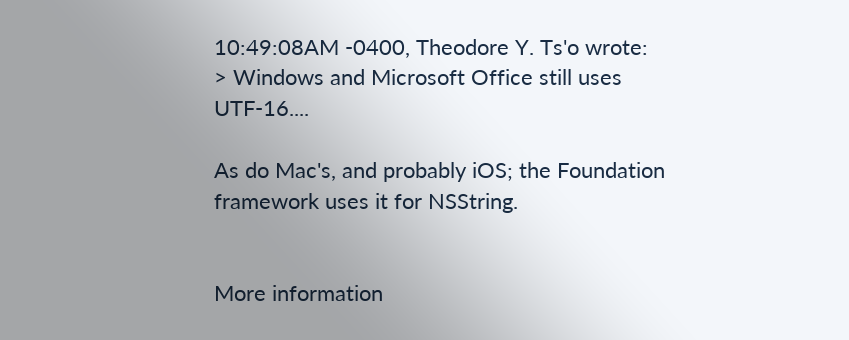10:49:08AM -0400, Theodore Y. Ts'o wrote:
> Windows and Microsoft Office still uses UTF-16....

As do Mac's, and probably iOS; the Foundation framework uses it for NSString.


More information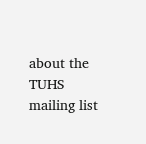about the TUHS mailing list